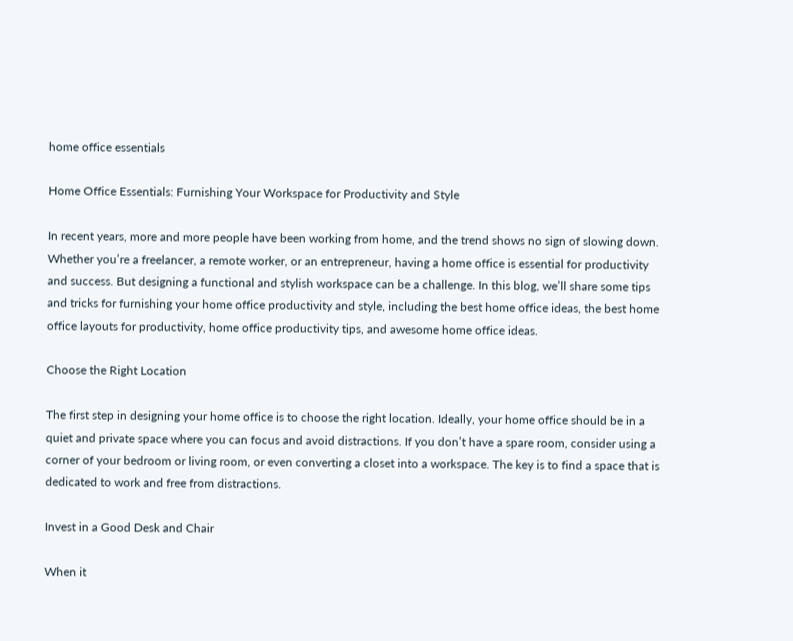home office essentials

Home Office Essentials: Furnishing Your Workspace for Productivity and Style

In recent years, more and more people have been working from home, and the trend shows no sign of slowing down. Whether you’re a freelancer, a remote worker, or an entrepreneur, having a home office is essential for productivity and success. But designing a functional and stylish workspace can be a challenge. In this blog, we’ll share some tips and tricks for furnishing your home office productivity and style, including the best home office ideas, the best home office layouts for productivity, home office productivity tips, and awesome home office ideas.

Choose the Right Location

The first step in designing your home office is to choose the right location. Ideally, your home office should be in a quiet and private space where you can focus and avoid distractions. If you don’t have a spare room, consider using a corner of your bedroom or living room, or even converting a closet into a workspace. The key is to find a space that is dedicated to work and free from distractions.

Invest in a Good Desk and Chair

When it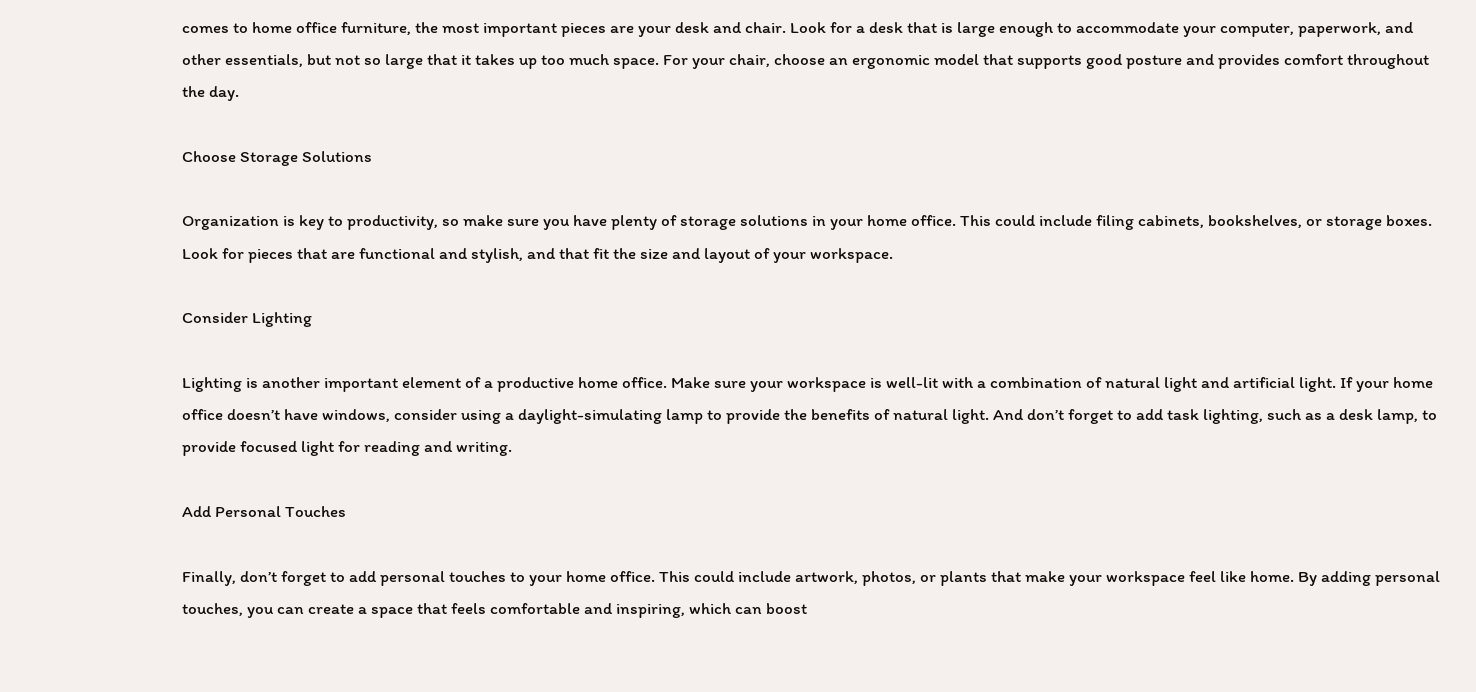comes to home office furniture, the most important pieces are your desk and chair. Look for a desk that is large enough to accommodate your computer, paperwork, and other essentials, but not so large that it takes up too much space. For your chair, choose an ergonomic model that supports good posture and provides comfort throughout the day.

Choose Storage Solutions

Organization is key to productivity, so make sure you have plenty of storage solutions in your home office. This could include filing cabinets, bookshelves, or storage boxes. Look for pieces that are functional and stylish, and that fit the size and layout of your workspace.

Consider Lighting

Lighting is another important element of a productive home office. Make sure your workspace is well-lit with a combination of natural light and artificial light. If your home office doesn’t have windows, consider using a daylight-simulating lamp to provide the benefits of natural light. And don’t forget to add task lighting, such as a desk lamp, to provide focused light for reading and writing.

Add Personal Touches

Finally, don’t forget to add personal touches to your home office. This could include artwork, photos, or plants that make your workspace feel like home. By adding personal touches, you can create a space that feels comfortable and inspiring, which can boost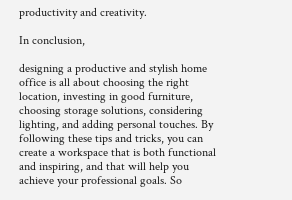productivity and creativity.

In conclusion,

designing a productive and stylish home office is all about choosing the right location, investing in good furniture, choosing storage solutions, considering lighting, and adding personal touches. By following these tips and tricks, you can create a workspace that is both functional and inspiring, and that will help you achieve your professional goals. So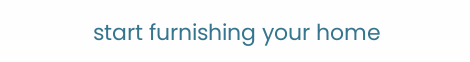start furnishing your home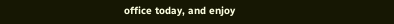office today, and enjoy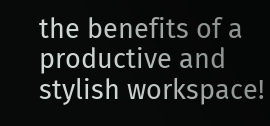the benefits of a productive and stylish workspace!